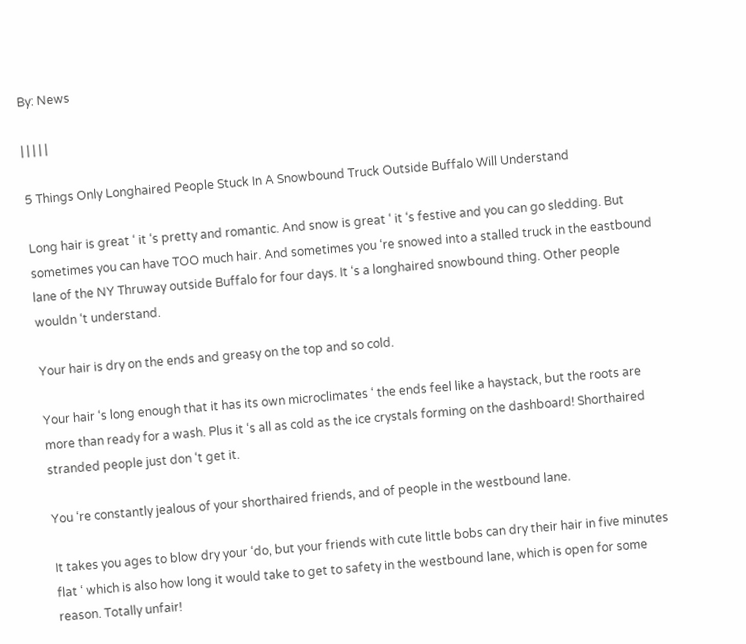By: News

| | | | |

5 Things Only Longhaired People Stuck In A Snowbound Truck Outside Buffalo Will Understand

Long hair is great ‘ it ‘s pretty and romantic. And snow is great ‘ it ‘s festive and you can go sledding. But sometimes you can have TOO much hair. And sometimes you ‘re snowed into a stalled truck in the eastbound lane of the NY Thruway outside Buffalo for four days. It ‘s a longhaired snowbound thing. Other people wouldn ‘t understand.

Your hair is dry on the ends and greasy on the top and so cold.

Your hair ‘s long enough that it has its own microclimates ‘ the ends feel like a haystack, but the roots are more than ready for a wash. Plus it ‘s all as cold as the ice crystals forming on the dashboard! Shorthaired stranded people just don ‘t get it.

You ‘re constantly jealous of your shorthaired friends, and of people in the westbound lane.

It takes you ages to blow dry your ‘do, but your friends with cute little bobs can dry their hair in five minutes flat ‘ which is also how long it would take to get to safety in the westbound lane, which is open for some reason. Totally unfair!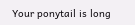Your ponytail is long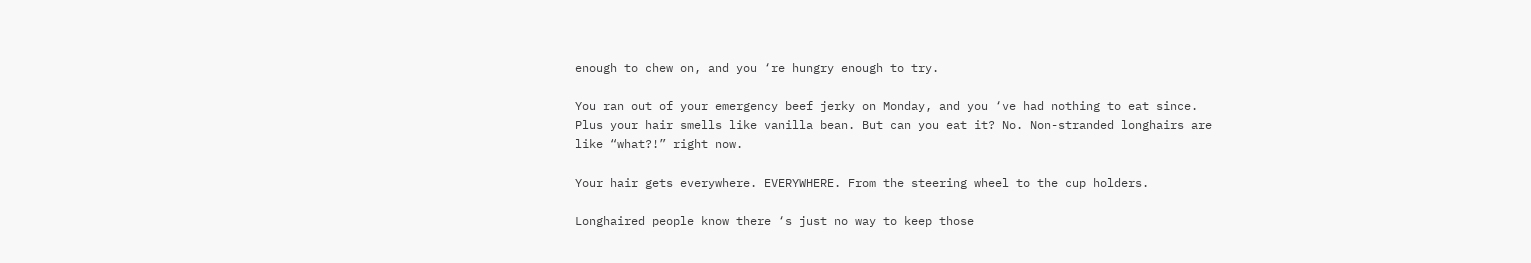enough to chew on, and you ‘re hungry enough to try.

You ran out of your emergency beef jerky on Monday, and you ‘ve had nothing to eat since. Plus your hair smells like vanilla bean. But can you eat it? No. Non-stranded longhairs are like “what?!” right now.

Your hair gets everywhere. EVERYWHERE. From the steering wheel to the cup holders.

Longhaired people know there ‘s just no way to keep those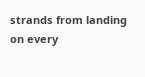strands from landing on every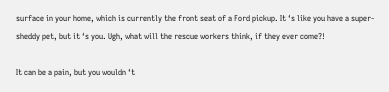surface in your home, which is currently the front seat of a Ford pickup. It ‘s like you have a super-sheddy pet, but it ‘s you. Ugh, what will the rescue workers think, if they ever come?!

It can be a pain, but you wouldn ‘t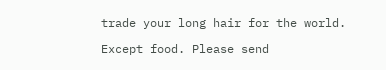trade your long hair for the world.

Except food. Please send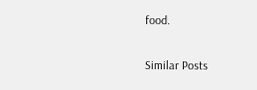food.

Similar Posts